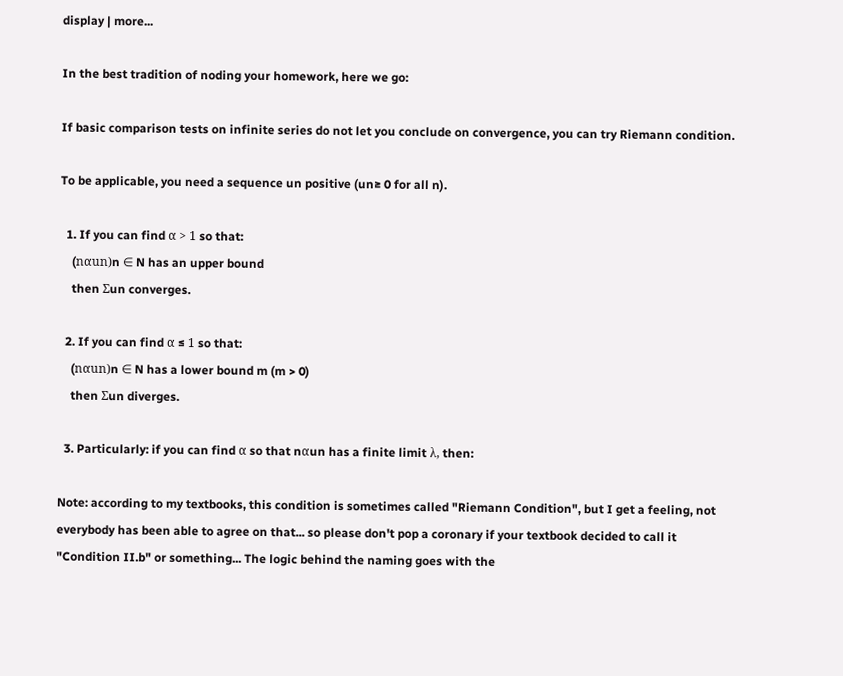display | more...

In the best tradition of noding your homework, here we go:

If basic comparison tests on infinite series do not let you conclude on convergence, you can try Riemann condition.

To be applicable, you need a sequence un positive (un≥ 0 for all n).

  1. If you can find α > 1 so that:
    (nαun)n ∈ N has an upper bound
    then Σun converges.

  2. If you can find α ≤ 1 so that:
    (nαun)n ∈ N has a lower bound m (m > 0)
    then Σun diverges.

  3. Particularly: if you can find α so that nαun has a finite limit λ, then:

Note: according to my textbooks, this condition is sometimes called "Riemann Condition", but I get a feeling, not everybody has been able to agree on that... so please don't pop a coronary if your textbook decided to call it "Condition II.b" or something... The logic behind the naming goes with the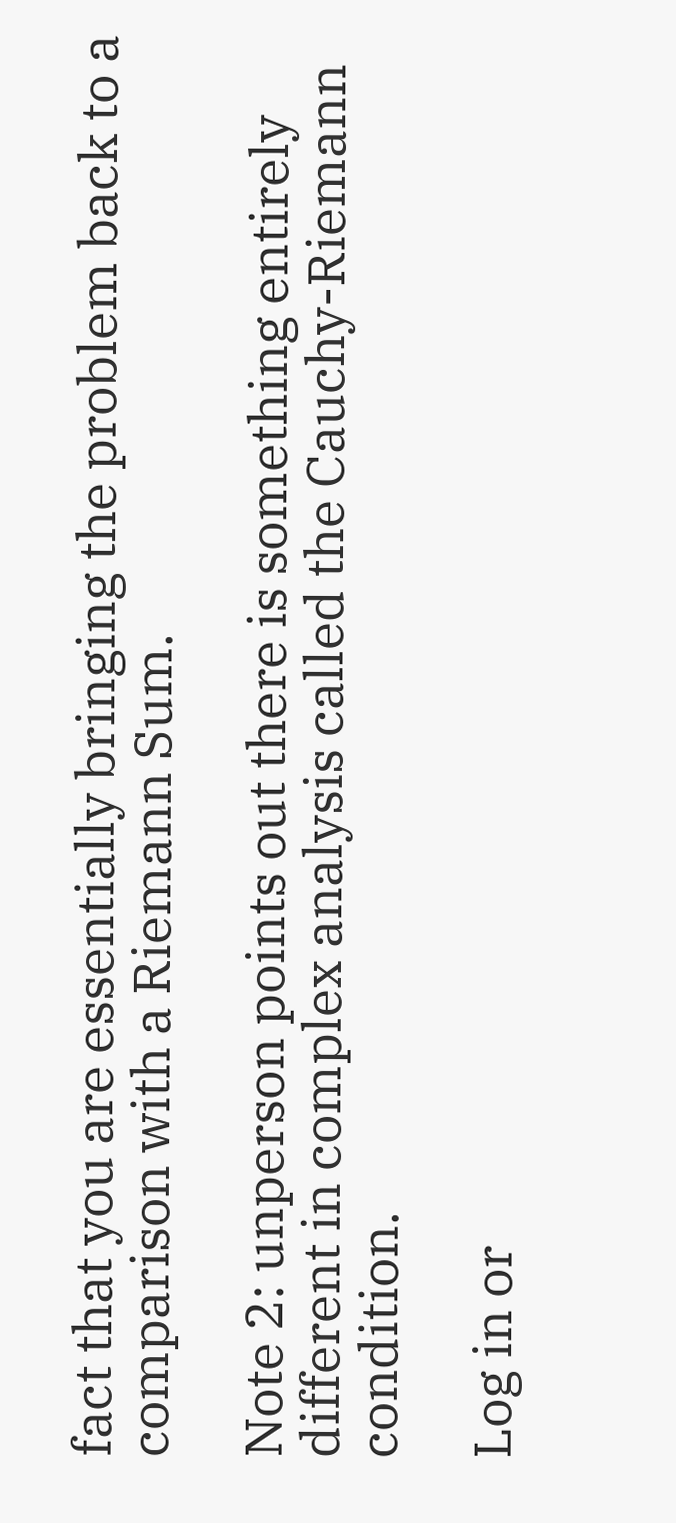fact that you are essentially bringing the problem back to a comparison with a Riemann Sum.

Note 2: unperson points out there is something entirely different in complex analysis called the Cauchy-Riemann condition.

Log in or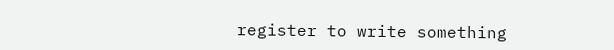register to write something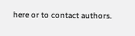here or to contact authors.